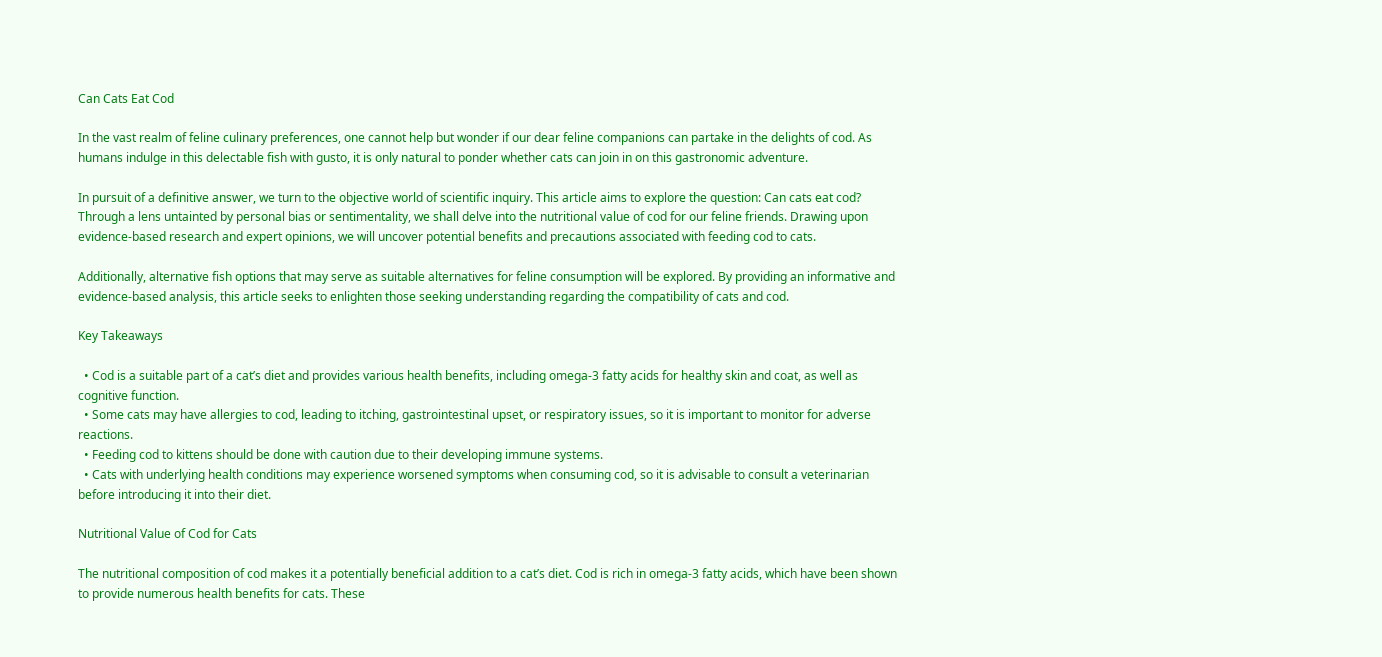Can Cats Eat Cod

In the vast realm of feline culinary preferences, one cannot help but wonder if our dear feline companions can partake in the delights of cod. As humans indulge in this delectable fish with gusto, it is only natural to ponder whether cats can join in on this gastronomic adventure.

In pursuit of a definitive answer, we turn to the objective world of scientific inquiry. This article aims to explore the question: Can cats eat cod? Through a lens untainted by personal bias or sentimentality, we shall delve into the nutritional value of cod for our feline friends. Drawing upon evidence-based research and expert opinions, we will uncover potential benefits and precautions associated with feeding cod to cats.

Additionally, alternative fish options that may serve as suitable alternatives for feline consumption will be explored. By providing an informative and evidence-based analysis, this article seeks to enlighten those seeking understanding regarding the compatibility of cats and cod.

Key Takeaways

  • Cod is a suitable part of a cat’s diet and provides various health benefits, including omega-3 fatty acids for healthy skin and coat, as well as cognitive function.
  • Some cats may have allergies to cod, leading to itching, gastrointestinal upset, or respiratory issues, so it is important to monitor for adverse reactions.
  • Feeding cod to kittens should be done with caution due to their developing immune systems.
  • Cats with underlying health conditions may experience worsened symptoms when consuming cod, so it is advisable to consult a veterinarian before introducing it into their diet.

Nutritional Value of Cod for Cats

The nutritional composition of cod makes it a potentially beneficial addition to a cat’s diet. Cod is rich in omega-3 fatty acids, which have been shown to provide numerous health benefits for cats. These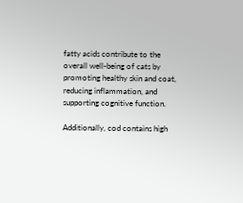fatty acids contribute to the overall well-being of cats by promoting healthy skin and coat, reducing inflammation, and supporting cognitive function.

Additionally, cod contains high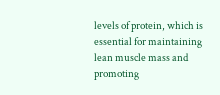levels of protein, which is essential for maintaining lean muscle mass and promoting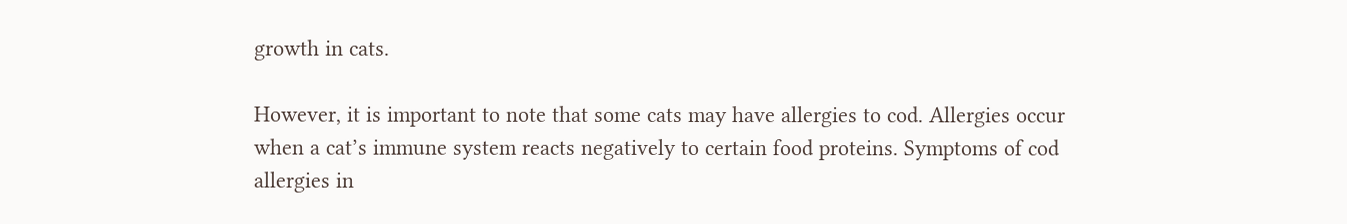growth in cats.

However, it is important to note that some cats may have allergies to cod. Allergies occur when a cat’s immune system reacts negatively to certain food proteins. Symptoms of cod allergies in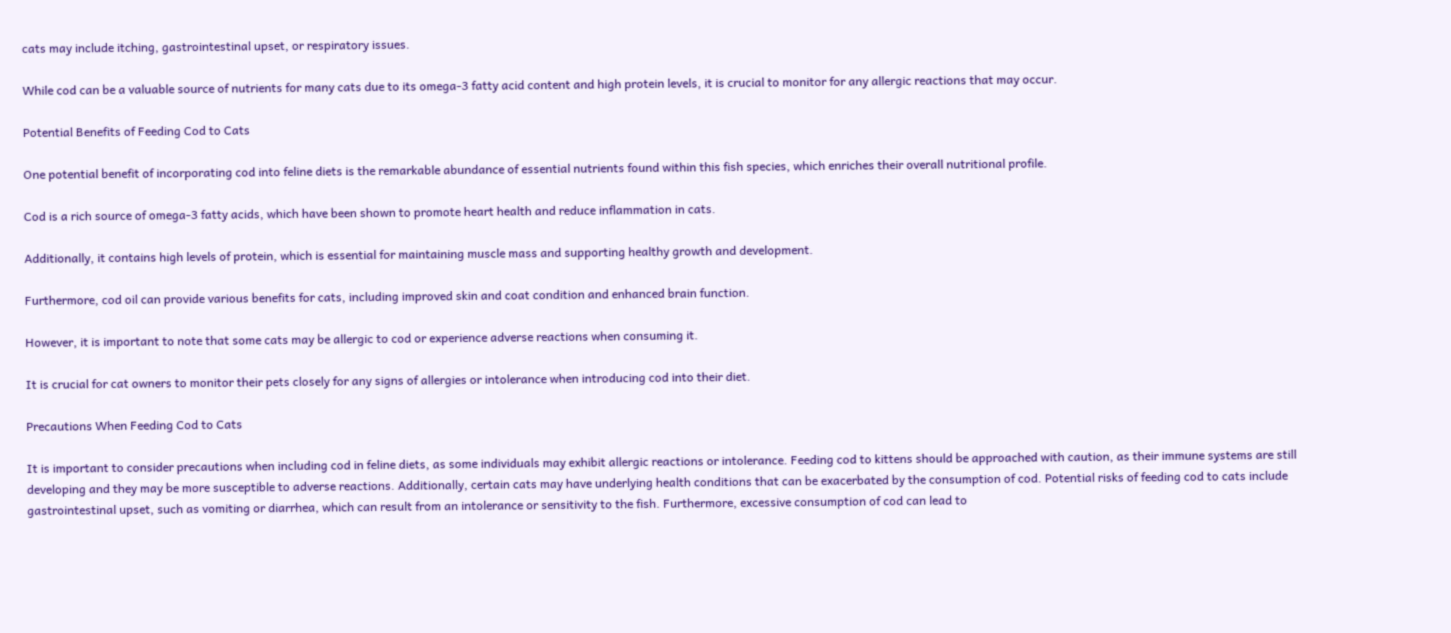cats may include itching, gastrointestinal upset, or respiratory issues.

While cod can be a valuable source of nutrients for many cats due to its omega-3 fatty acid content and high protein levels, it is crucial to monitor for any allergic reactions that may occur.

Potential Benefits of Feeding Cod to Cats

One potential benefit of incorporating cod into feline diets is the remarkable abundance of essential nutrients found within this fish species, which enriches their overall nutritional profile.

Cod is a rich source of omega-3 fatty acids, which have been shown to promote heart health and reduce inflammation in cats.

Additionally, it contains high levels of protein, which is essential for maintaining muscle mass and supporting healthy growth and development.

Furthermore, cod oil can provide various benefits for cats, including improved skin and coat condition and enhanced brain function.

However, it is important to note that some cats may be allergic to cod or experience adverse reactions when consuming it.

It is crucial for cat owners to monitor their pets closely for any signs of allergies or intolerance when introducing cod into their diet.

Precautions When Feeding Cod to Cats

It is important to consider precautions when including cod in feline diets, as some individuals may exhibit allergic reactions or intolerance. Feeding cod to kittens should be approached with caution, as their immune systems are still developing and they may be more susceptible to adverse reactions. Additionally, certain cats may have underlying health conditions that can be exacerbated by the consumption of cod. Potential risks of feeding cod to cats include gastrointestinal upset, such as vomiting or diarrhea, which can result from an intolerance or sensitivity to the fish. Furthermore, excessive consumption of cod can lead to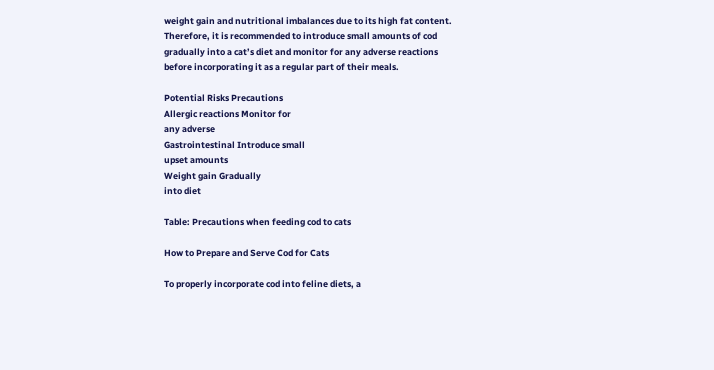weight gain and nutritional imbalances due to its high fat content. Therefore, it is recommended to introduce small amounts of cod gradually into a cat’s diet and monitor for any adverse reactions before incorporating it as a regular part of their meals.

Potential Risks Precautions
Allergic reactions Monitor for
any adverse
Gastrointestinal Introduce small
upset amounts
Weight gain Gradually
into diet

Table: Precautions when feeding cod to cats

How to Prepare and Serve Cod for Cats

To properly incorporate cod into feline diets, a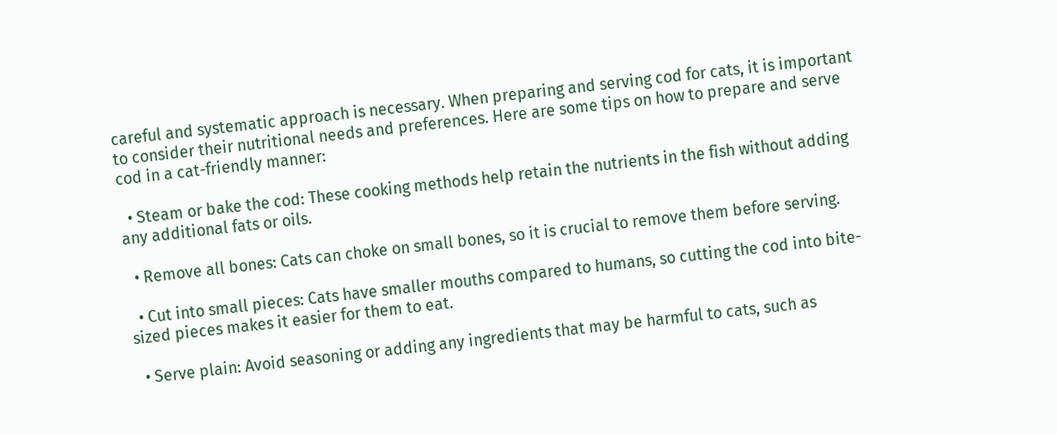careful and systematic approach is necessary. When preparing and serving cod for cats, it is important to consider their nutritional needs and preferences. Here are some tips on how to prepare and serve cod in a cat-friendly manner:

  • Steam or bake the cod: These cooking methods help retain the nutrients in the fish without adding any additional fats or oils.

  • Remove all bones: Cats can choke on small bones, so it is crucial to remove them before serving.

  • Cut into small pieces: Cats have smaller mouths compared to humans, so cutting the cod into bite-sized pieces makes it easier for them to eat.

  • Serve plain: Avoid seasoning or adding any ingredients that may be harmful to cats, such as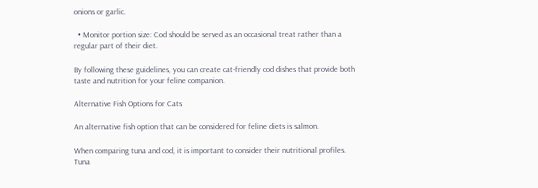onions or garlic.

  • Monitor portion size: Cod should be served as an occasional treat rather than a regular part of their diet.

By following these guidelines, you can create cat-friendly cod dishes that provide both taste and nutrition for your feline companion.

Alternative Fish Options for Cats

An alternative fish option that can be considered for feline diets is salmon.

When comparing tuna and cod, it is important to consider their nutritional profiles. Tuna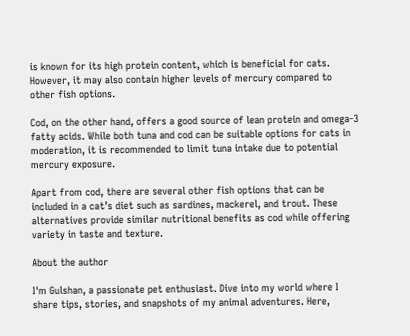is known for its high protein content, which is beneficial for cats. However, it may also contain higher levels of mercury compared to other fish options.

Cod, on the other hand, offers a good source of lean protein and omega-3 fatty acids. While both tuna and cod can be suitable options for cats in moderation, it is recommended to limit tuna intake due to potential mercury exposure.

Apart from cod, there are several other fish options that can be included in a cat’s diet such as sardines, mackerel, and trout. These alternatives provide similar nutritional benefits as cod while offering variety in taste and texture.

About the author

I'm Gulshan, a passionate pet enthusiast. Dive into my world where I share tips, stories, and snapshots of my animal adventures. Here,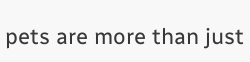pets are more than just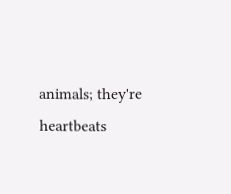animals; they're heartbeats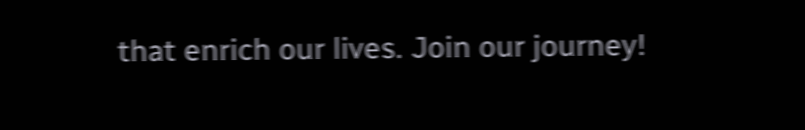that enrich our lives. Join our journey!